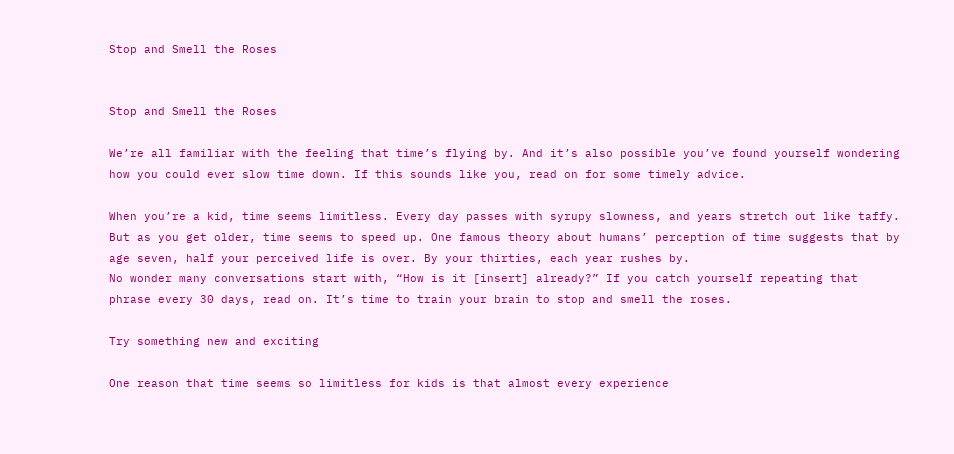Stop and Smell the Roses


Stop and Smell the Roses

We’re all familiar with the feeling that time’s flying by. And it’s also possible you’ve found yourself wondering how you could ever slow time down. If this sounds like you, read on for some timely advice.

When you’re a kid, time seems limitless. Every day passes with syrupy slowness, and years stretch out like taffy. But as you get older, time seems to speed up. One famous theory about humans’ perception of time suggests that by age seven, half your perceived life is over. By your thirties, each year rushes by.
No wonder many conversations start with, “How is it [insert] already?” If you catch yourself repeating that phrase every 30 days, read on. It’s time to train your brain to stop and smell the roses.

Try something new and exciting

One reason that time seems so limitless for kids is that almost every experience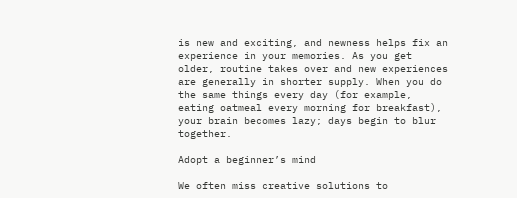is new and exciting, and newness helps fix an experience in your memories. As you get older, routine takes over and new experiences are generally in shorter supply. When you do the same things every day (for example, eating oatmeal every morning for breakfast), your brain becomes lazy; days begin to blur together.

Adopt a beginner’s mind

We often miss creative solutions to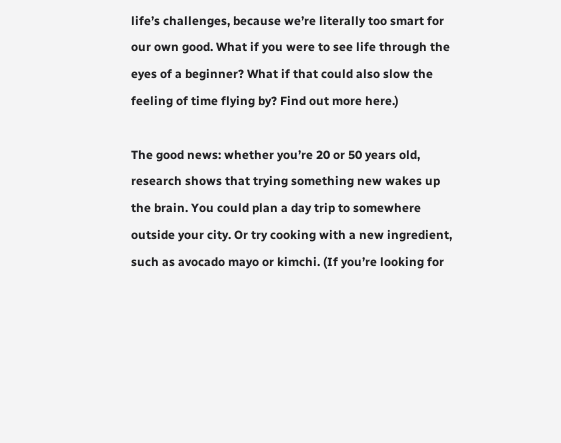life’s challenges, because we’re literally too smart for our own good. What if you were to see life through the eyes of a beginner? What if that could also slow the feeling of time flying by? Find out more here.)

The good news: whether you’re 20 or 50 years old, research shows that trying something new wakes up the brain. You could plan a day trip to somewhere outside your city. Or try cooking with a new ingredient, such as avocado mayo or kimchi. (If you’re looking for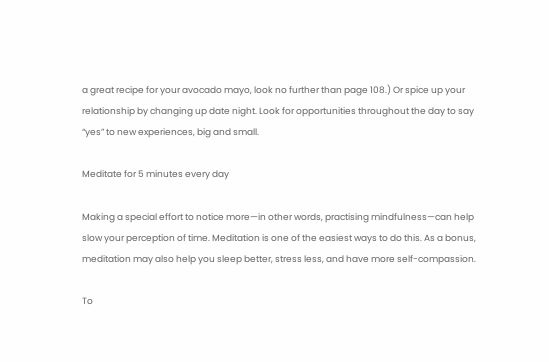a great recipe for your avocado mayo, look no further than page 108.) Or spice up your relationship by changing up date night. Look for opportunities throughout the day to say “yes” to new experiences, big and small.

Meditate for 5 minutes every day

Making a special effort to notice more—in other words, practising mindfulness—can help slow your perception of time. Meditation is one of the easiest ways to do this. As a bonus, meditation may also help you sleep better, stress less, and have more self-compassion.

To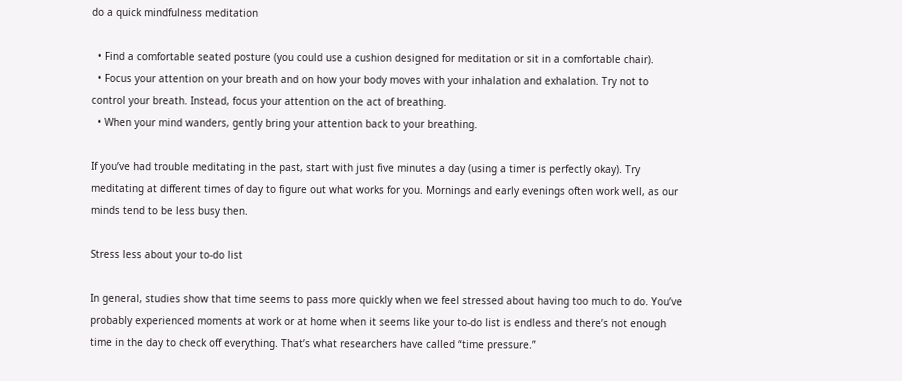do a quick mindfulness meditation

  • Find a comfortable seated posture (you could use a cushion designed for meditation or sit in a comfortable chair).
  • Focus your attention on your breath and on how your body moves with your inhalation and exhalation. Try not to control your breath. Instead, focus your attention on the act of breathing.
  • When your mind wanders, gently bring your attention back to your breathing.

If you’ve had trouble meditating in the past, start with just five minutes a day (using a timer is perfectly okay). Try meditating at different times of day to figure out what works for you. Mornings and early evenings often work well, as our minds tend to be less busy then.

Stress less about your to-do list

In general, studies show that time seems to pass more quickly when we feel stressed about having too much to do. You’ve probably experienced moments at work or at home when it seems like your to-do list is endless and there’s not enough time in the day to check off everything. That’s what researchers have called “time pressure.”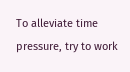To alleviate time pressure, try to work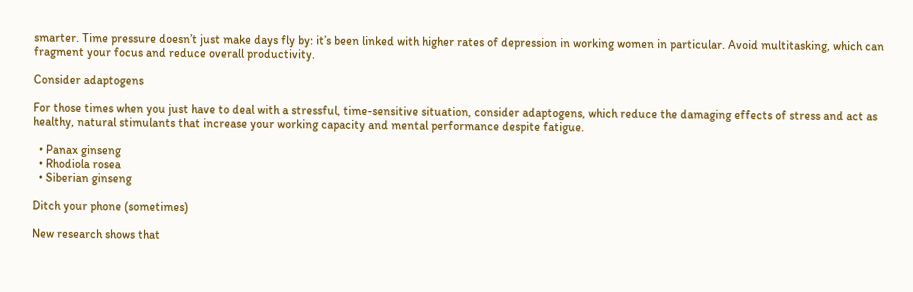smarter. Time pressure doesn’t just make days fly by: it’s been linked with higher rates of depression in working women in particular. Avoid multitasking, which can fragment your focus and reduce overall productivity.

Consider adaptogens

For those times when you just have to deal with a stressful, time-sensitive situation, consider adaptogens, which reduce the damaging effects of stress and act as healthy, natural stimulants that increase your working capacity and mental performance despite fatigue.

  • Panax ginseng
  • Rhodiola rosea
  • Siberian ginseng

Ditch your phone (sometimes)

New research shows that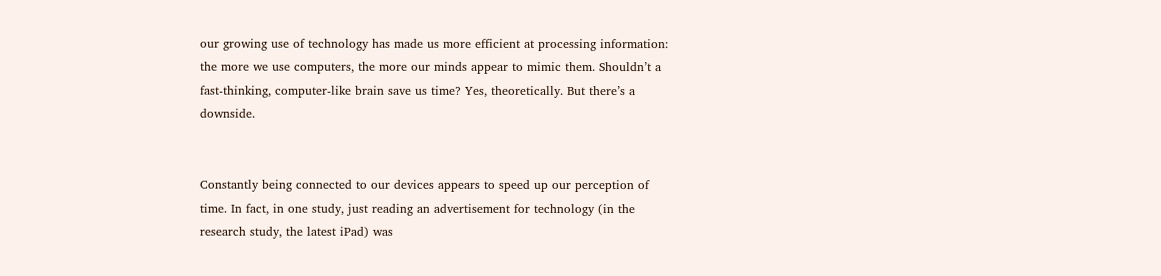our growing use of technology has made us more efficient at processing information: the more we use computers, the more our minds appear to mimic them. Shouldn’t a fast-thinking, computer-like brain save us time? Yes, theoretically. But there’s a downside.


Constantly being connected to our devices appears to speed up our perception of time. In fact, in one study, just reading an advertisement for technology (in the research study, the latest iPad) was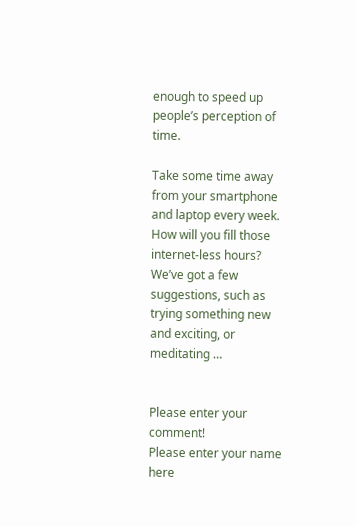enough to speed up people’s perception of time.

Take some time away from your smartphone and laptop every week. How will you fill those internet-less hours? We’ve got a few suggestions, such as trying something new and exciting, or meditating …


Please enter your comment!
Please enter your name here